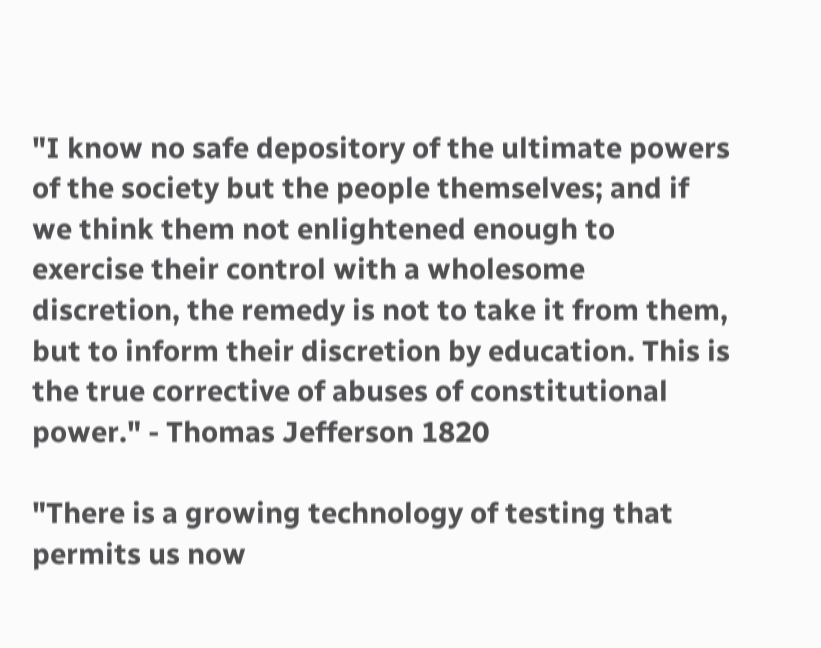"I know no safe depository of the ultimate powers of the society but the people themselves; and if we think them not enlightened enough to exercise their control with a wholesome discretion, the remedy is not to take it from them, but to inform their discretion by education. This is the true corrective of abuses of constitutional power." - Thomas Jefferson 1820

"There is a growing technology of testing that permits us now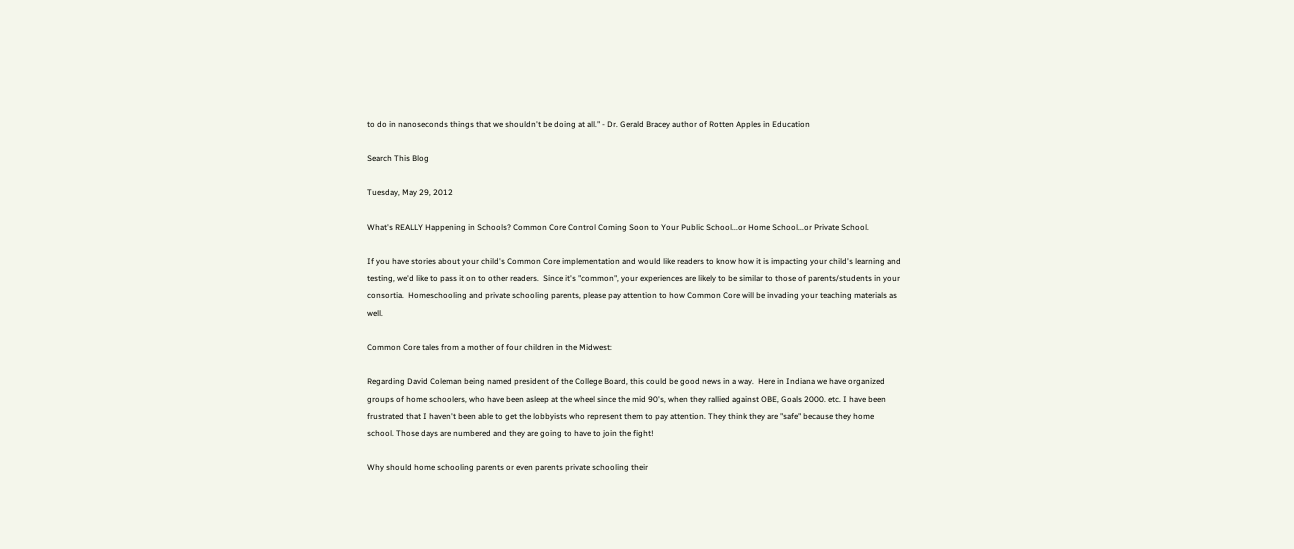to do in nanoseconds things that we shouldn't be doing at all." - Dr. Gerald Bracey author of Rotten Apples in Education

Search This Blog

Tuesday, May 29, 2012

What's REALLY Happening in Schools? Common Core Control Coming Soon to Your Public School...or Home School...or Private School.

If you have stories about your child's Common Core implementation and would like readers to know how it is impacting your child's learning and testing, we'd like to pass it on to other readers.  Since it's "common", your experiences are likely to be similar to those of parents/students in your consortia.  Homeschooling and private schooling parents, please pay attention to how Common Core will be invading your teaching materials as well.

Common Core tales from a mother of four children in the Midwest:

Regarding David Coleman being named president of the College Board, this could be good news in a way.  Here in Indiana we have organized groups of home schoolers, who have been asleep at the wheel since the mid 90's, when they rallied against OBE, Goals 2000. etc. I have been frustrated that I haven't been able to get the lobbyists who represent them to pay attention. They think they are "safe" because they home school. Those days are numbered and they are going to have to join the fight!

Why should home schooling parents or even parents private schooling their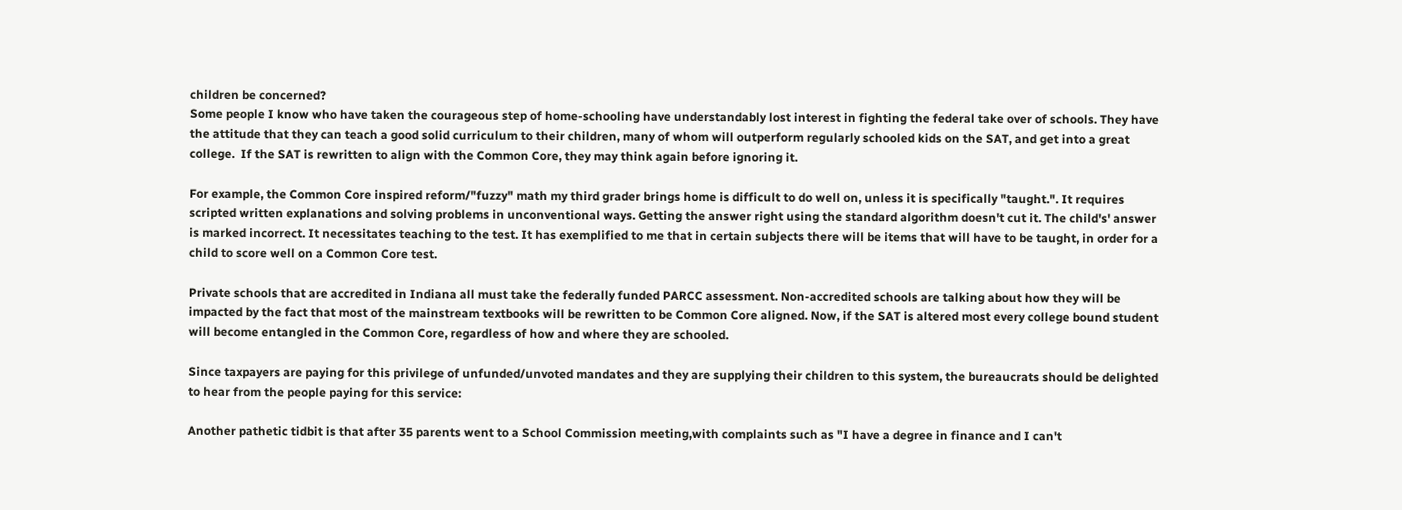children be concerned?
Some people I know who have taken the courageous step of home-schooling have understandably lost interest in fighting the federal take over of schools. They have the attitude that they can teach a good solid curriculum to their children, many of whom will outperform regularly schooled kids on the SAT, and get into a great college.  If the SAT is rewritten to align with the Common Core, they may think again before ignoring it.

For example, the Common Core inspired reform/"fuzzy" math my third grader brings home is difficult to do well on, unless it is specifically "taught.". It requires scripted written explanations and solving problems in unconventional ways. Getting the answer right using the standard algorithm doesn't cut it. The child's' answer is marked incorrect. It necessitates teaching to the test. It has exemplified to me that in certain subjects there will be items that will have to be taught, in order for a child to score well on a Common Core test.

Private schools that are accredited in Indiana all must take the federally funded PARCC assessment. Non-accredited schools are talking about how they will be impacted by the fact that most of the mainstream textbooks will be rewritten to be Common Core aligned. Now, if the SAT is altered most every college bound student will become entangled in the Common Core, regardless of how and where they are schooled.

Since taxpayers are paying for this privilege of unfunded/unvoted mandates and they are supplying their children to this system, the bureaucrats should be delighted to hear from the people paying for this service:

Another pathetic tidbit is that after 35 parents went to a School Commission meeting,with complaints such as "I have a degree in finance and I can't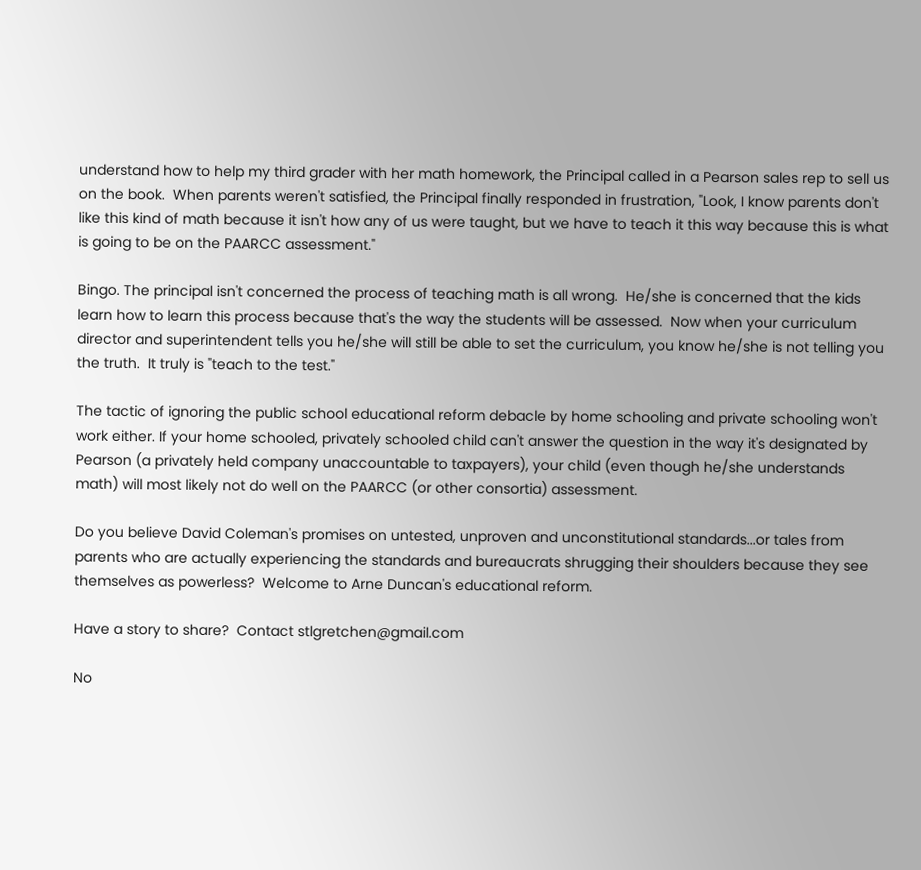understand how to help my third grader with her math homework, the Principal called in a Pearson sales rep to sell us on the book.  When parents weren't satisfied, the Principal finally responded in frustration, "Look, I know parents don't like this kind of math because it isn't how any of us were taught, but we have to teach it this way because this is what is going to be on the PAARCC assessment."

Bingo. The principal isn't concerned the process of teaching math is all wrong.  He/she is concerned that the kids learn how to learn this process because that's the way the students will be assessed.  Now when your curriculum director and superintendent tells you he/she will still be able to set the curriculum, you know he/she is not telling you the truth.  It truly is "teach to the test."

The tactic of ignoring the public school educational reform debacle by home schooling and private schooling won't work either. If your home schooled, privately schooled child can't answer the question in the way it's designated by Pearson (a privately held company unaccountable to taxpayers), your child (even though he/she understands math) will most likely not do well on the PAARCC (or other consortia) assessment.

Do you believe David Coleman's promises on untested, unproven and unconstitutional standards...or tales from parents who are actually experiencing the standards and bureaucrats shrugging their shoulders because they see themselves as powerless?  Welcome to Arne Duncan's educational reform.

Have a story to share?  Contact stlgretchen@gmail.com

No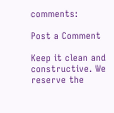comments:

Post a Comment

Keep it clean and constructive. We reserve the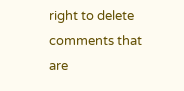right to delete comments that are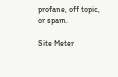profane, off topic, or spam.

Site Meter